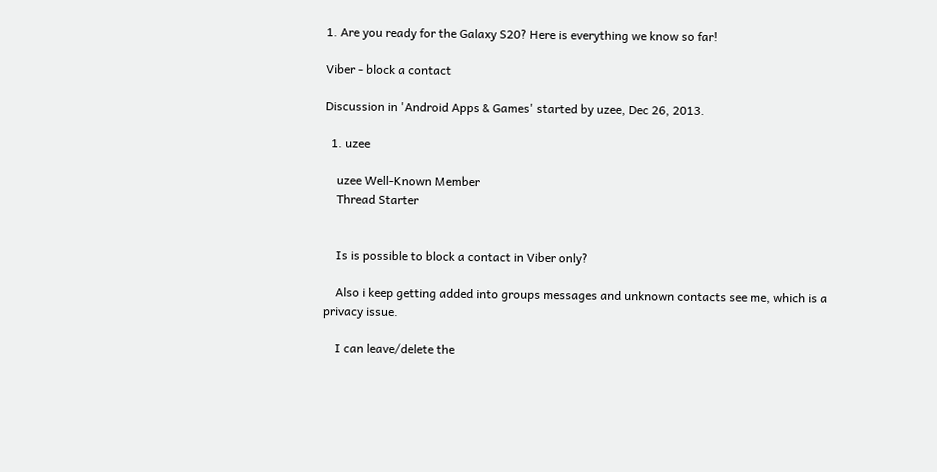1. Are you ready for the Galaxy S20? Here is everything we know so far!

Viber - block a contact

Discussion in 'Android Apps & Games' started by uzee, Dec 26, 2013.

  1. uzee

    uzee Well-Known Member
    Thread Starter


    Is is possible to block a contact in Viber only?

    Also i keep getting added into groups messages and unknown contacts see me, which is a privacy issue.

    I can leave/delete the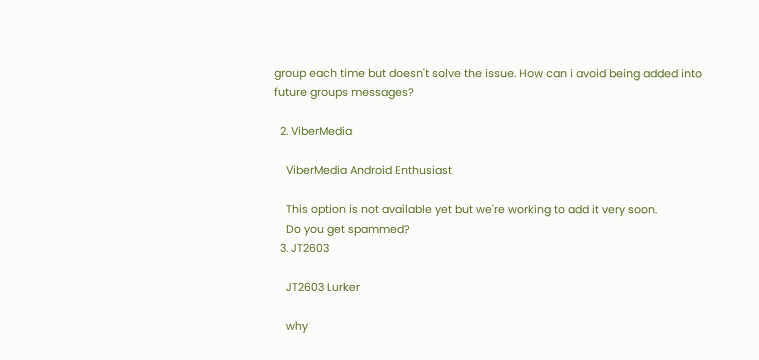group each time but doesn't solve the issue. How can i avoid being added into future groups messages?

  2. ViberMedia

    ViberMedia Android Enthusiast

    This option is not available yet but we're working to add it very soon.
    Do you get spammed?
  3. JT2603

    JT2603 Lurker

    why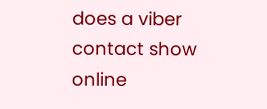does a viber contact show online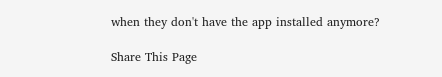when they don't have the app installed anymore?

Share This Page